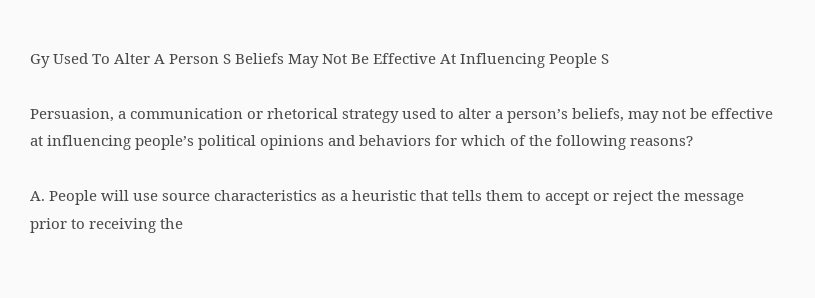Gy Used To Alter A Person S Beliefs May Not Be Effective At Influencing People S

Persuasion, a communication or rhetorical strategy used to alter a person’s beliefs, may not be effective at influencing people’s political opinions and behaviors for which of the following reasons?

A. People will use source characteristics as a heuristic that tells them to accept or reject the message prior to receiving the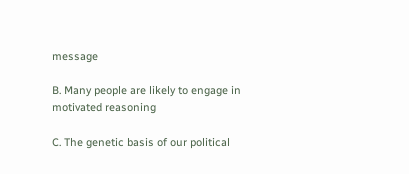message

B. Many people are likely to engage in motivated reasoning

C. The genetic basis of our political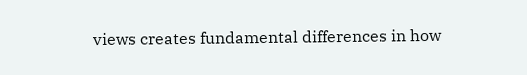views creates fundamental differences in how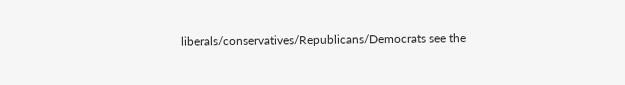liberals/conservatives/Republicans/Democrats see the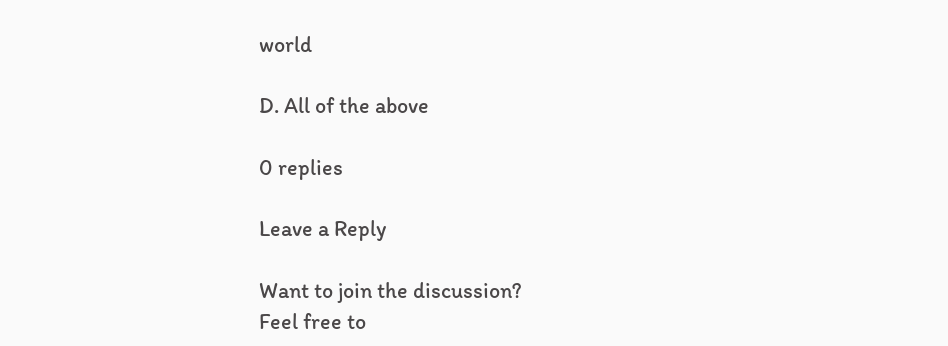world

D. All of the above

0 replies

Leave a Reply

Want to join the discussion?
Feel free to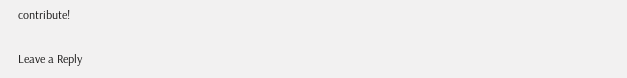contribute!

Leave a Reply